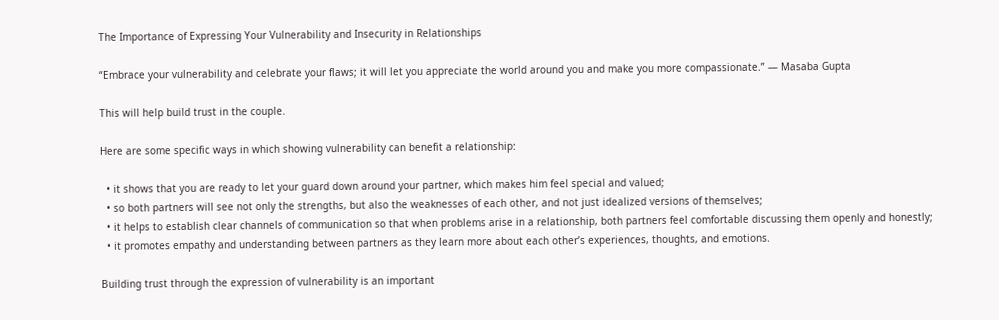The Importance of Expressing Your Vulnerability and Insecurity in Relationships

“Embrace your vulnerability and celebrate your flaws; it will let you appreciate the world around you and make you more compassionate.” — Masaba Gupta

This will help build trust in the couple.

Here are some specific ways in which showing vulnerability can benefit a relationship:

  • it shows that you are ready to let your guard down around your partner, which makes him feel special and valued;
  • so both partners will see not only the strengths, but also the weaknesses of each other, and not just idealized versions of themselves;
  • it helps to establish clear channels of communication so that when problems arise in a relationship, both partners feel comfortable discussing them openly and honestly;
  • it promotes empathy and understanding between partners as they learn more about each other’s experiences, thoughts, and emotions.

Building trust through the expression of vulnerability is an important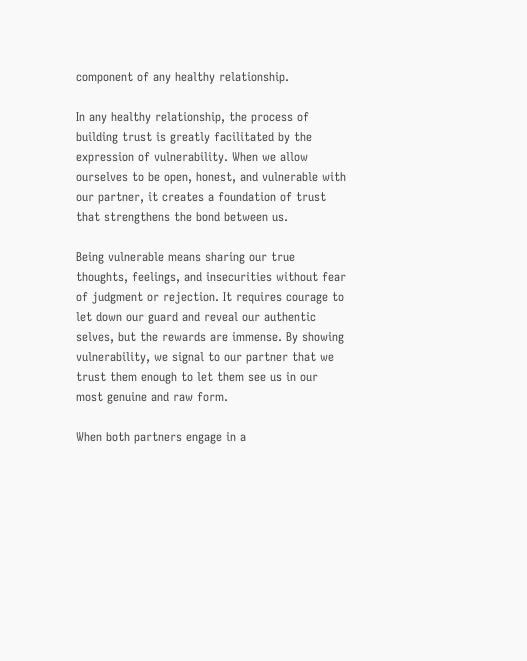component of any healthy relationship.

In any healthy relationship, the process of building trust is greatly facilitated by the expression of vulnerability. When we allow ourselves to be open, honest, and vulnerable with our partner, it creates a foundation of trust that strengthens the bond between us.

Being vulnerable means sharing our true thoughts, feelings, and insecurities without fear of judgment or rejection. It requires courage to let down our guard and reveal our authentic selves, but the rewards are immense. By showing vulnerability, we signal to our partner that we trust them enough to let them see us in our most genuine and raw form.

When both partners engage in a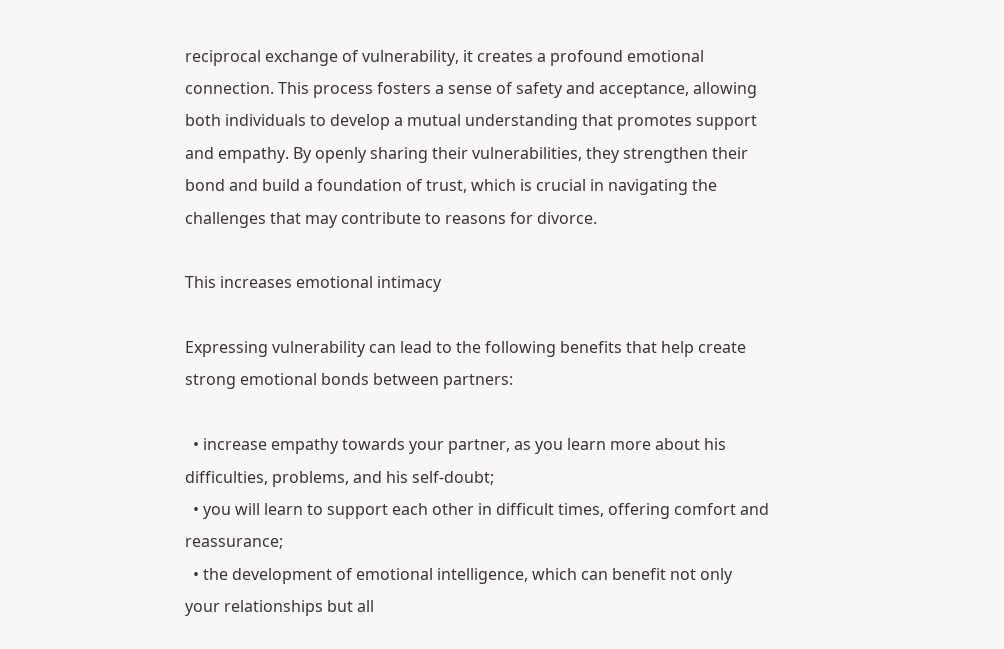reciprocal exchange of vulnerability, it creates a profound emotional connection. This process fosters a sense of safety and acceptance, allowing both individuals to develop a mutual understanding that promotes support and empathy. By openly sharing their vulnerabilities, they strengthen their bond and build a foundation of trust, which is crucial in navigating the challenges that may contribute to reasons for divorce.

This increases emotional intimacy

Expressing vulnerability can lead to the following benefits that help create strong emotional bonds between partners:

  • increase empathy towards your partner, as you learn more about his difficulties, problems, and his self-doubt;
  • you will learn to support each other in difficult times, offering comfort and reassurance;
  • the development of emotional intelligence, which can benefit not only your relationships but all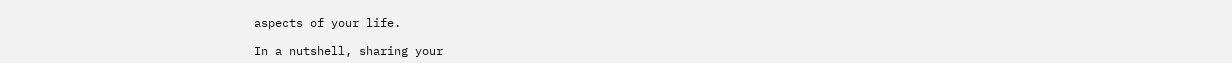aspects of your life.

In a nutshell, sharing your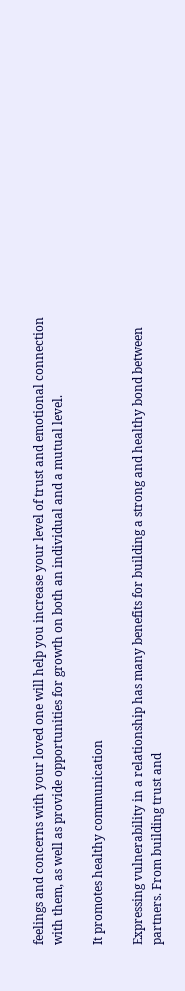feelings and concerns with your loved one will help you increase your level of trust and emotional connection with them, as well as provide opportunities for growth on both an individual and a mutual level.

It promotes healthy communication

Expressing vulnerability in a relationship has many benefits for building a strong and healthy bond between partners. From building trust and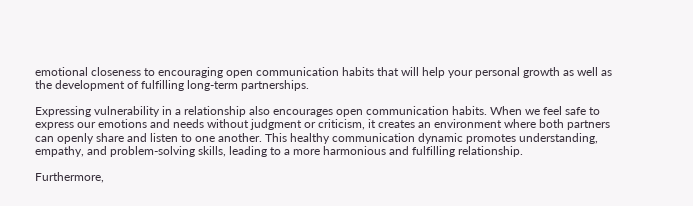emotional closeness to encouraging open communication habits that will help your personal growth as well as the development of fulfilling long-term partnerships.

Expressing vulnerability in a relationship also encourages open communication habits. When we feel safe to express our emotions and needs without judgment or criticism, it creates an environment where both partners can openly share and listen to one another. This healthy communication dynamic promotes understanding, empathy, and problem-solving skills, leading to a more harmonious and fulfilling relationship.

Furthermore,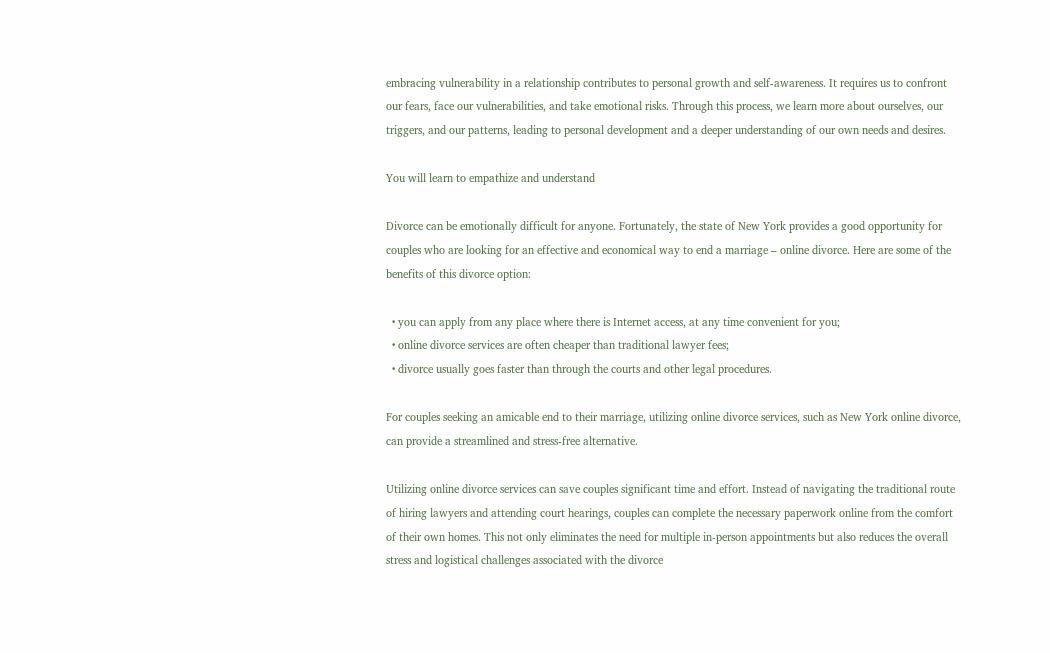embracing vulnerability in a relationship contributes to personal growth and self-awareness. It requires us to confront our fears, face our vulnerabilities, and take emotional risks. Through this process, we learn more about ourselves, our triggers, and our patterns, leading to personal development and a deeper understanding of our own needs and desires.

You will learn to empathize and understand

Divorce can be emotionally difficult for anyone. Fortunately, the state of New York provides a good opportunity for couples who are looking for an effective and economical way to end a marriage – online divorce. Here are some of the benefits of this divorce option:

  • you can apply from any place where there is Internet access, at any time convenient for you;
  • online divorce services are often cheaper than traditional lawyer fees;
  • divorce usually goes faster than through the courts and other legal procedures.

For couples seeking an amicable end to their marriage, utilizing online divorce services, such as New York online divorce, can provide a streamlined and stress-free alternative.

Utilizing online divorce services can save couples significant time and effort. Instead of navigating the traditional route of hiring lawyers and attending court hearings, couples can complete the necessary paperwork online from the comfort of their own homes. This not only eliminates the need for multiple in-person appointments but also reduces the overall stress and logistical challenges associated with the divorce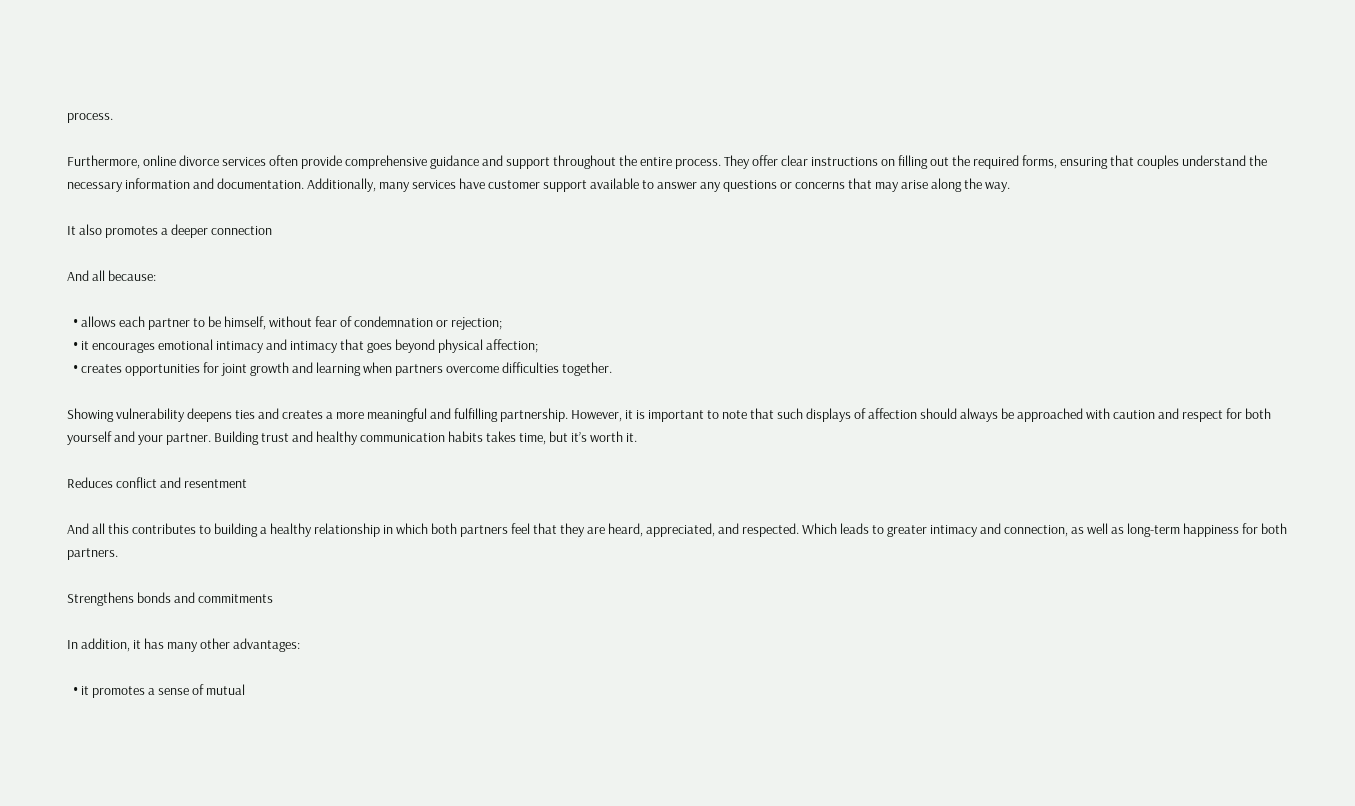process.

Furthermore, online divorce services often provide comprehensive guidance and support throughout the entire process. They offer clear instructions on filling out the required forms, ensuring that couples understand the necessary information and documentation. Additionally, many services have customer support available to answer any questions or concerns that may arise along the way.

It also promotes a deeper connection

And all because:

  • allows each partner to be himself, without fear of condemnation or rejection;
  • it encourages emotional intimacy and intimacy that goes beyond physical affection;
  • creates opportunities for joint growth and learning when partners overcome difficulties together.

Showing vulnerability deepens ties and creates a more meaningful and fulfilling partnership. However, it is important to note that such displays of affection should always be approached with caution and respect for both yourself and your partner. Building trust and healthy communication habits takes time, but it’s worth it.

Reduces conflict and resentment

And all this contributes to building a healthy relationship in which both partners feel that they are heard, appreciated, and respected. Which leads to greater intimacy and connection, as well as long-term happiness for both partners.

Strengthens bonds and commitments

In addition, it has many other advantages:

  • it promotes a sense of mutual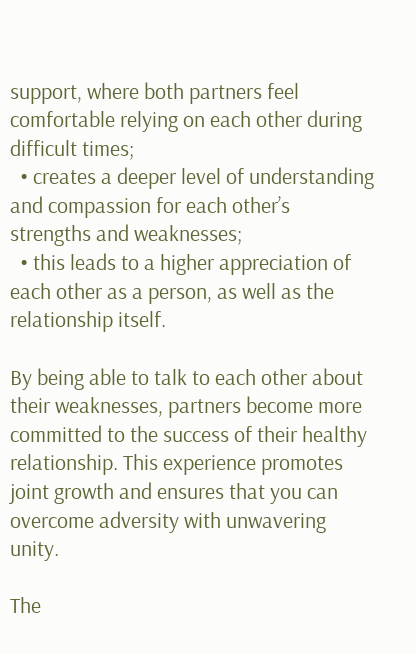support, where both partners feel comfortable relying on each other during difficult times;
  • creates a deeper level of understanding and compassion for each other’s strengths and weaknesses;
  • this leads to a higher appreciation of each other as a person, as well as the relationship itself.

By being able to talk to each other about their weaknesses, partners become more committed to the success of their healthy relationship. This experience promotes joint growth and ensures that you can overcome adversity with unwavering unity.

The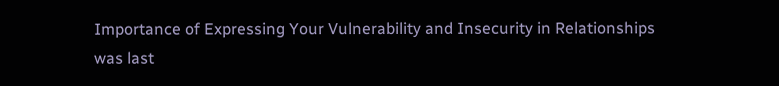Importance of Expressing Your Vulnerability and Insecurity in Relationships was last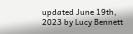updated June 19th, 2023 by Lucy Bennett